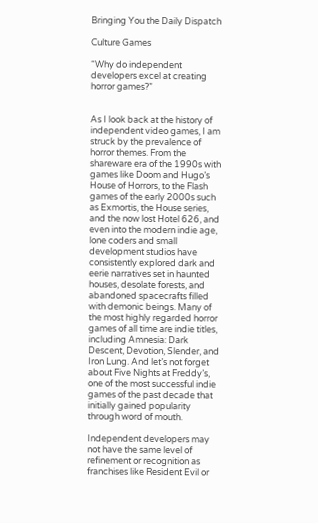Bringing You the Daily Dispatch

Culture Games

“Why do independent developers excel at creating horror games?”


As I look back at the history of independent video games, I am struck by the prevalence of horror themes. From the shareware era of the 1990s with games like Doom and Hugo’s House of Horrors, to the Flash games of the early 2000s such as Exmortis, the House series, and the now lost Hotel 626, and even into the modern indie age, lone coders and small development studios have consistently explored dark and eerie narratives set in haunted houses, desolate forests, and abandoned spacecrafts filled with demonic beings. Many of the most highly regarded horror games of all time are indie titles, including Amnesia: Dark Descent, Devotion, Slender, and Iron Lung. And let’s not forget about Five Nights at Freddy’s, one of the most successful indie games of the past decade that initially gained popularity through word of mouth.

Independent developers may not have the same level of refinement or recognition as franchises like Resident Evil or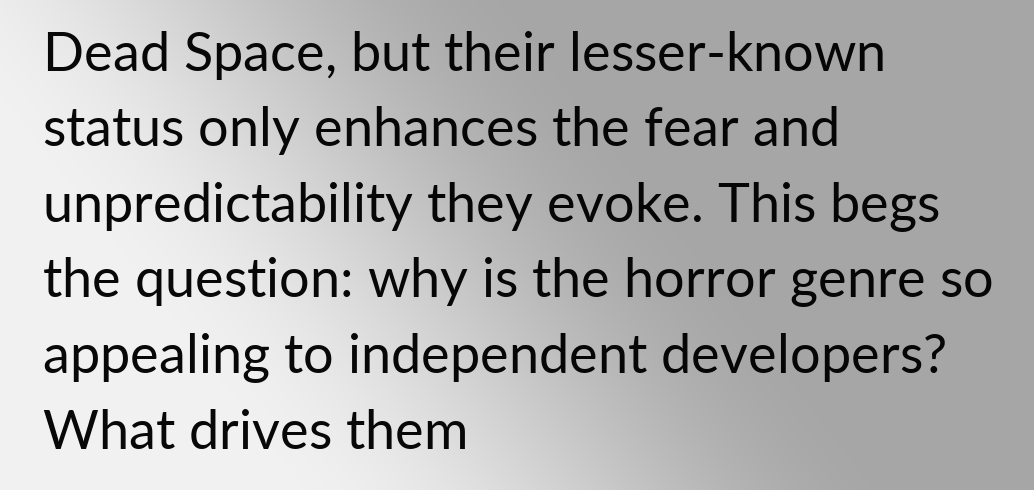Dead Space, but their lesser-known status only enhances the fear and unpredictability they evoke. This begs the question: why is the horror genre so appealing to independent developers? What drives them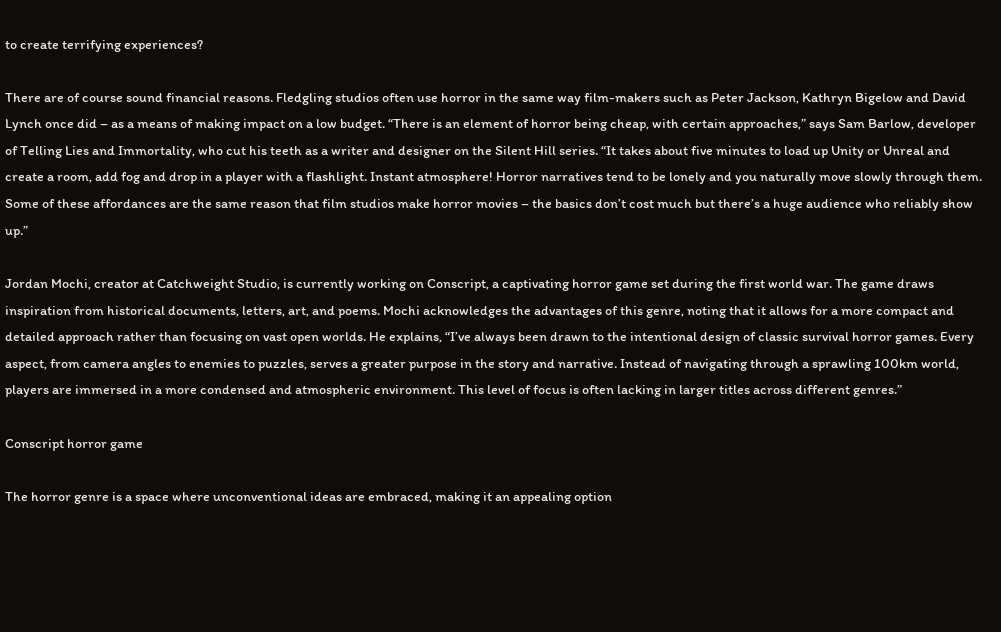to create terrifying experiences?

There are of course sound financial reasons. Fledgling studios often use horror in the same way film-makers such as Peter Jackson, Kathryn Bigelow and David Lynch once did – as a means of making impact on a low budget. “There is an element of horror being cheap, with certain approaches,” says Sam Barlow, developer of Telling Lies and Immortality, who cut his teeth as a writer and designer on the Silent Hill series. “It takes about five minutes to load up Unity or Unreal and create a room, add fog and drop in a player with a flashlight. Instant atmosphere! Horror narratives tend to be lonely and you naturally move slowly through them. Some of these affordances are the same reason that film studios make horror movies – the basics don’t cost much but there’s a huge audience who reliably show up.”

Jordan Mochi, creator at Catchweight Studio, is currently working on Conscript, a captivating horror game set during the first world war. The game draws inspiration from historical documents, letters, art, and poems. Mochi acknowledges the advantages of this genre, noting that it allows for a more compact and detailed approach rather than focusing on vast open worlds. He explains, “I’ve always been drawn to the intentional design of classic survival horror games. Every aspect, from camera angles to enemies to puzzles, serves a greater purpose in the story and narrative. Instead of navigating through a sprawling 100km world, players are immersed in a more condensed and atmospheric environment. This level of focus is often lacking in larger titles across different genres.”

Conscript horror game

The horror genre is a space where unconventional ideas are embraced, making it an appealing option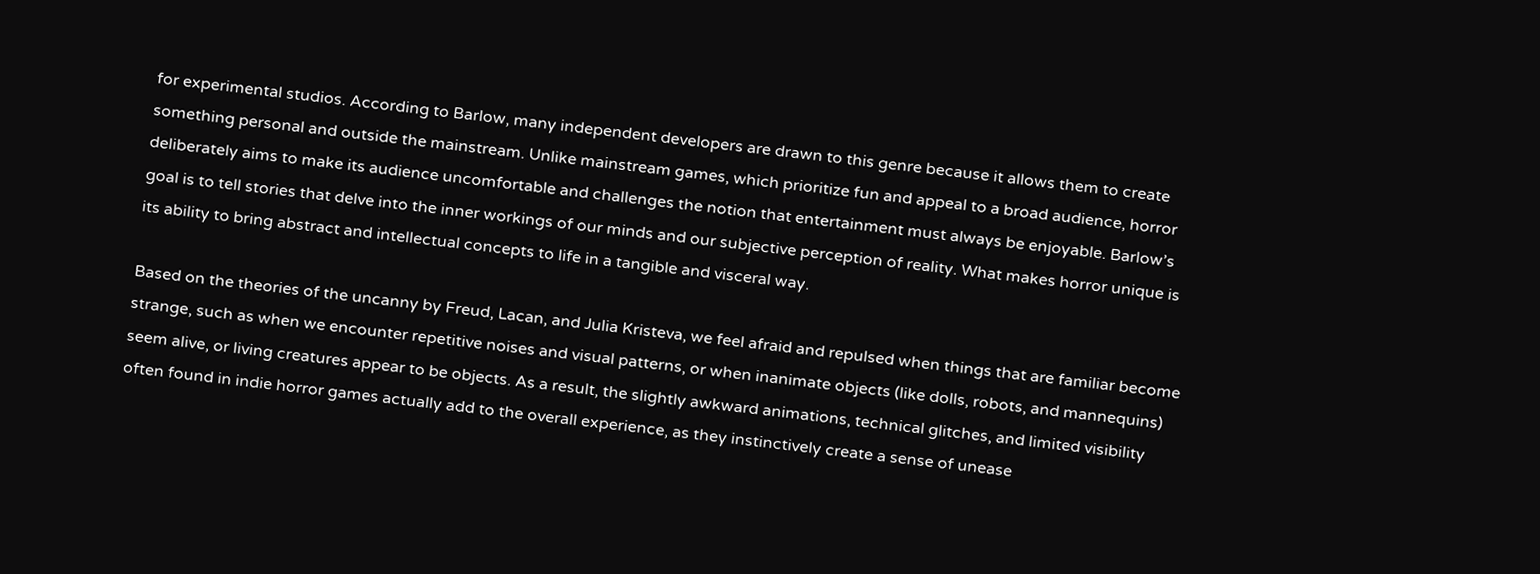for experimental studios. According to Barlow, many independent developers are drawn to this genre because it allows them to create something personal and outside the mainstream. Unlike mainstream games, which prioritize fun and appeal to a broad audience, horror deliberately aims to make its audience uncomfortable and challenges the notion that entertainment must always be enjoyable. Barlow’s goal is to tell stories that delve into the inner workings of our minds and our subjective perception of reality. What makes horror unique is its ability to bring abstract and intellectual concepts to life in a tangible and visceral way.

Based on the theories of the uncanny by Freud, Lacan, and Julia Kristeva, we feel afraid and repulsed when things that are familiar become strange, such as when we encounter repetitive noises and visual patterns, or when inanimate objects (like dolls, robots, and mannequins) seem alive, or living creatures appear to be objects. As a result, the slightly awkward animations, technical glitches, and limited visibility often found in indie horror games actually add to the overall experience, as they instinctively create a sense of unease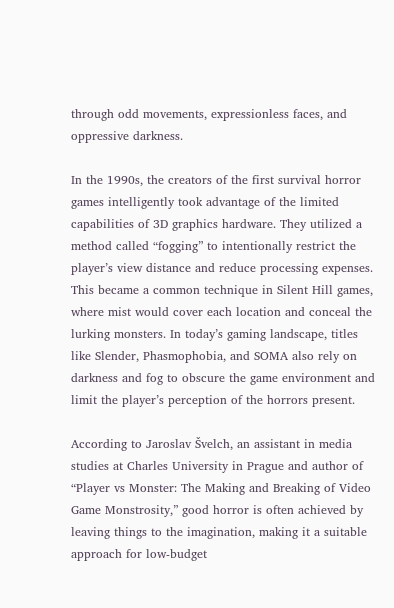through odd movements, expressionless faces, and oppressive darkness.

In the 1990s, the creators of the first survival horror games intelligently took advantage of the limited capabilities of 3D graphics hardware. They utilized a method called “fogging” to intentionally restrict the player’s view distance and reduce processing expenses. This became a common technique in Silent Hill games, where mist would cover each location and conceal the lurking monsters. In today’s gaming landscape, titles like Slender, Phasmophobia, and SOMA also rely on darkness and fog to obscure the game environment and limit the player’s perception of the horrors present.

According to Jaroslav Švelch, an assistant in media studies at Charles University in Prague and author of “Player vs Monster: The Making and Breaking of Video Game Monstrosity,” good horror is often achieved by leaving things to the imagination, making it a suitable approach for low-budget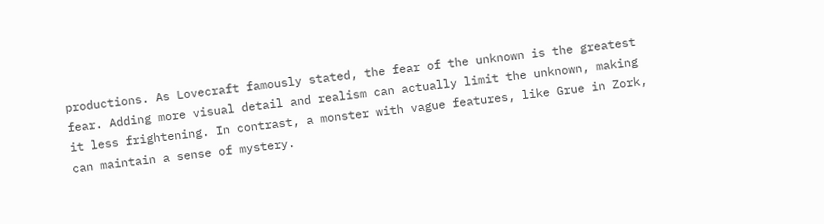productions. As Lovecraft famously stated, the fear of the unknown is the greatest fear. Adding more visual detail and realism can actually limit the unknown, making it less frightening. In contrast, a monster with vague features, like Grue in Zork, can maintain a sense of mystery.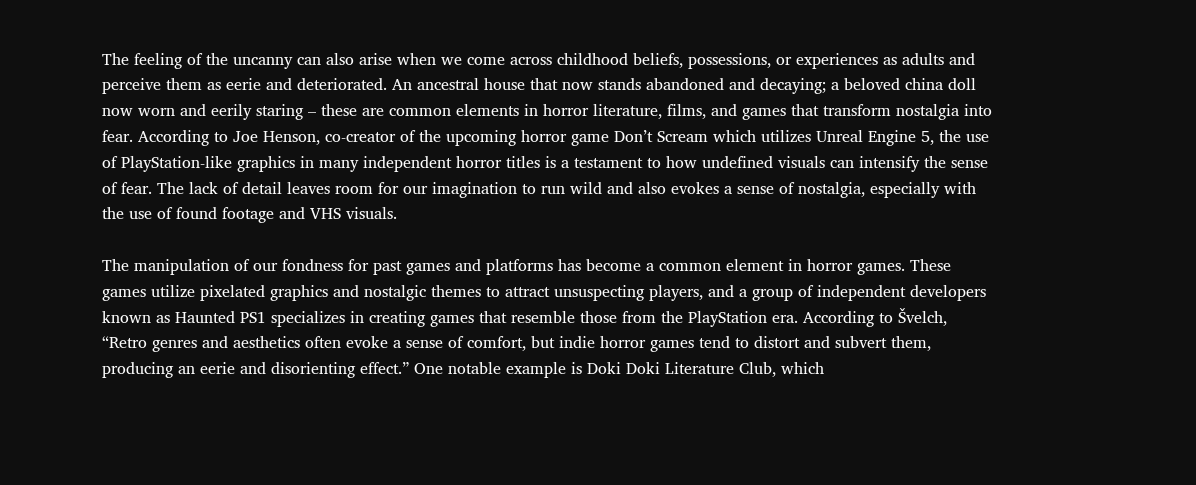The feeling of the uncanny can also arise when we come across childhood beliefs, possessions, or experiences as adults and perceive them as eerie and deteriorated. An ancestral house that now stands abandoned and decaying; a beloved china doll now worn and eerily staring – these are common elements in horror literature, films, and games that transform nostalgia into fear. According to Joe Henson, co-creator of the upcoming horror game Don’t Scream which utilizes Unreal Engine 5, the use of PlayStation-like graphics in many independent horror titles is a testament to how undefined visuals can intensify the sense of fear. The lack of detail leaves room for our imagination to run wild and also evokes a sense of nostalgia, especially with the use of found footage and VHS visuals.

The manipulation of our fondness for past games and platforms has become a common element in horror games. These games utilize pixelated graphics and nostalgic themes to attract unsuspecting players, and a group of independent developers known as Haunted PS1 specializes in creating games that resemble those from the PlayStation era. According to Švelch, “Retro genres and aesthetics often evoke a sense of comfort, but indie horror games tend to distort and subvert them, producing an eerie and disorienting effect.” One notable example is Doki Doki Literature Club, which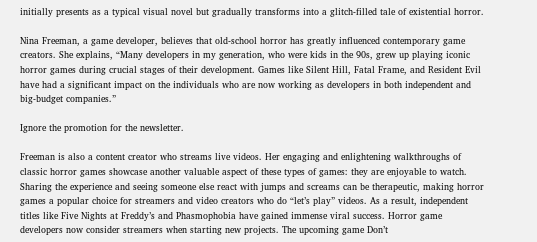initially presents as a typical visual novel but gradually transforms into a glitch-filled tale of existential horror.

Nina Freeman, a game developer, believes that old-school horror has greatly influenced contemporary game creators. She explains, “Many developers in my generation, who were kids in the 90s, grew up playing iconic horror games during crucial stages of their development. Games like Silent Hill, Fatal Frame, and Resident Evil have had a significant impact on the individuals who are now working as developers in both independent and big-budget companies.”

Ignore the promotion for the newsletter.

Freeman is also a content creator who streams live videos. Her engaging and enlightening walkthroughs of classic horror games showcase another valuable aspect of these types of games: they are enjoyable to watch. Sharing the experience and seeing someone else react with jumps and screams can be therapeutic, making horror games a popular choice for streamers and video creators who do “let’s play” videos. As a result, independent titles like Five Nights at Freddy’s and Phasmophobia have gained immense viral success. Horror game developers now consider streamers when starting new projects. The upcoming game Don’t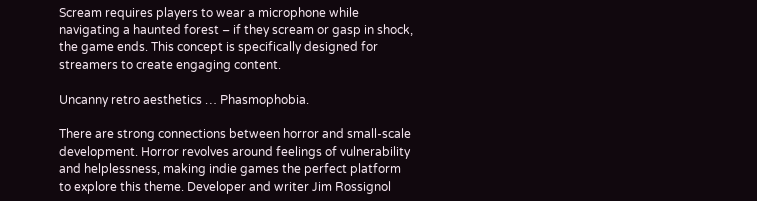Scream requires players to wear a microphone while navigating a haunted forest – if they scream or gasp in shock, the game ends. This concept is specifically designed for streamers to create engaging content.

Uncanny retro aesthetics … Phasmophobia.

There are strong connections between horror and small-scale development. Horror revolves around feelings of vulnerability and helplessness, making indie games the perfect platform to explore this theme. Developer and writer Jim Rossignol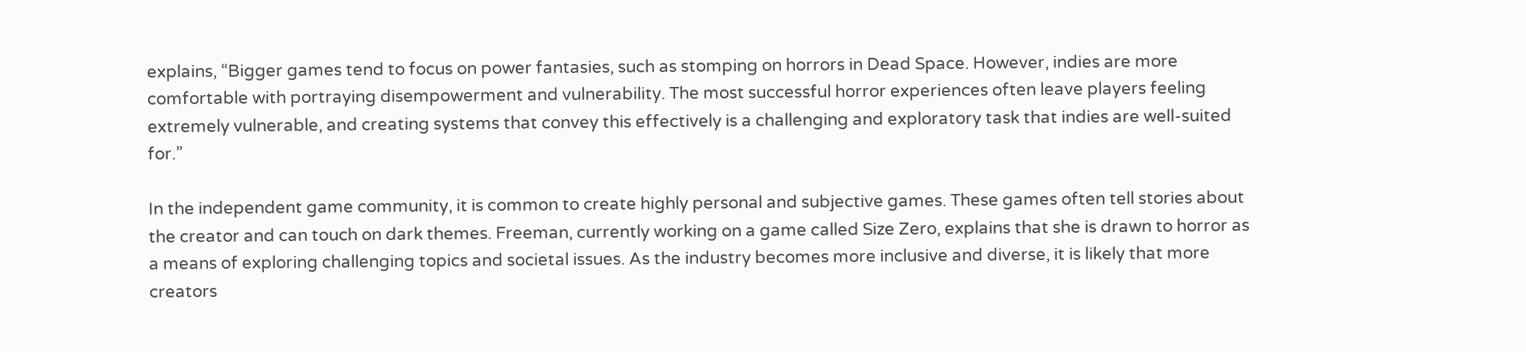explains, “Bigger games tend to focus on power fantasies, such as stomping on horrors in Dead Space. However, indies are more comfortable with portraying disempowerment and vulnerability. The most successful horror experiences often leave players feeling extremely vulnerable, and creating systems that convey this effectively is a challenging and exploratory task that indies are well-suited for.”

In the independent game community, it is common to create highly personal and subjective games. These games often tell stories about the creator and can touch on dark themes. Freeman, currently working on a game called Size Zero, explains that she is drawn to horror as a means of exploring challenging topics and societal issues. As the industry becomes more inclusive and diverse, it is likely that more creators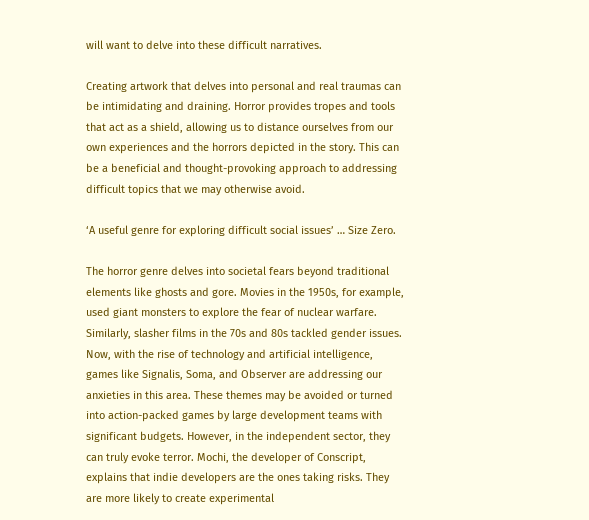will want to delve into these difficult narratives.

Creating artwork that delves into personal and real traumas can be intimidating and draining. Horror provides tropes and tools that act as a shield, allowing us to distance ourselves from our own experiences and the horrors depicted in the story. This can be a beneficial and thought-provoking approach to addressing difficult topics that we may otherwise avoid.

‘A useful genre for exploring difficult social issues’ … Size Zero.

The horror genre delves into societal fears beyond traditional elements like ghosts and gore. Movies in the 1950s, for example, used giant monsters to explore the fear of nuclear warfare. Similarly, slasher films in the 70s and 80s tackled gender issues. Now, with the rise of technology and artificial intelligence, games like Signalis, Soma, and Observer are addressing our anxieties in this area. These themes may be avoided or turned into action-packed games by large development teams with significant budgets. However, in the independent sector, they can truly evoke terror. Mochi, the developer of Conscript, explains that indie developers are the ones taking risks. They are more likely to create experimental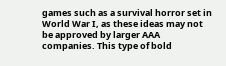games such as a survival horror set in World War I, as these ideas may not be approved by larger AAA companies. This type of bold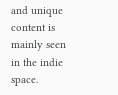and unique content is mainly seen in the indie space.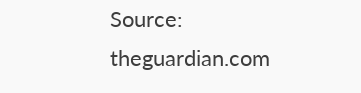Source: theguardian.com